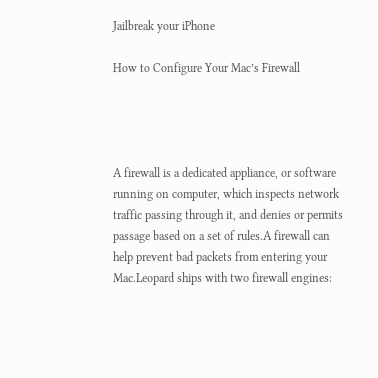Jailbreak your iPhone

How to Configure Your Mac’s Firewall




A firewall is a dedicated appliance, or software running on computer, which inspects network traffic passing through it, and denies or permits passage based on a set of rules.A firewall can help prevent bad packets from entering your Mac.Leopard ships with two firewall engines: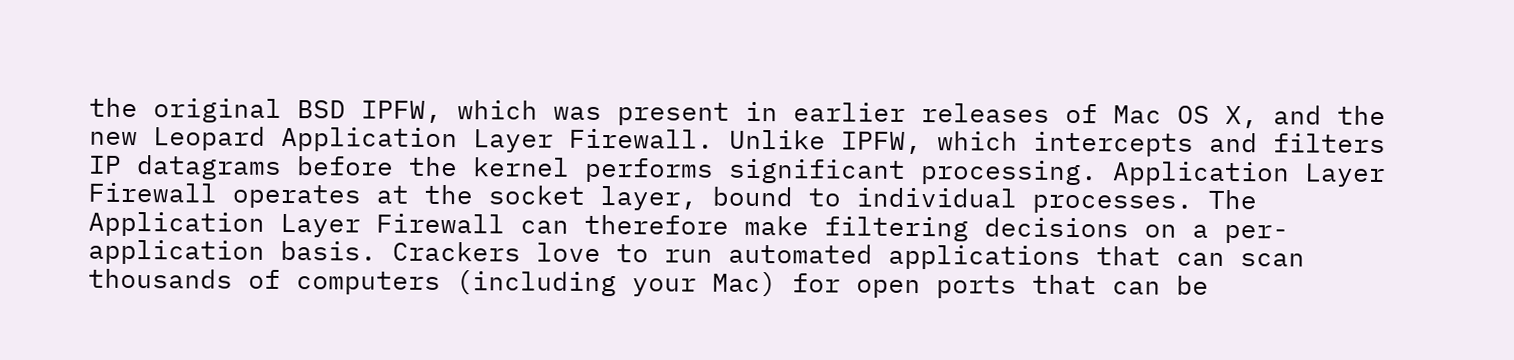the original BSD IPFW, which was present in earlier releases of Mac OS X, and the new Leopard Application Layer Firewall. Unlike IPFW, which intercepts and filters IP datagrams before the kernel performs significant processing. Application Layer Firewall operates at the socket layer, bound to individual processes. The Application Layer Firewall can therefore make filtering decisions on a per-application basis. Crackers love to run automated applications that can scan thousands of computers (including your Mac) for open ports that can be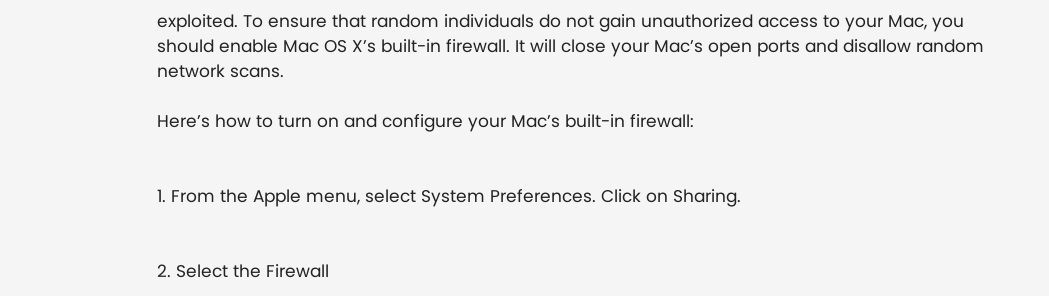exploited. To ensure that random individuals do not gain unauthorized access to your Mac, you should enable Mac OS X’s built-in firewall. It will close your Mac’s open ports and disallow random network scans.

Here’s how to turn on and configure your Mac’s built-in firewall:


1. From the Apple menu, select System Preferences. Click on Sharing.


2. Select the Firewall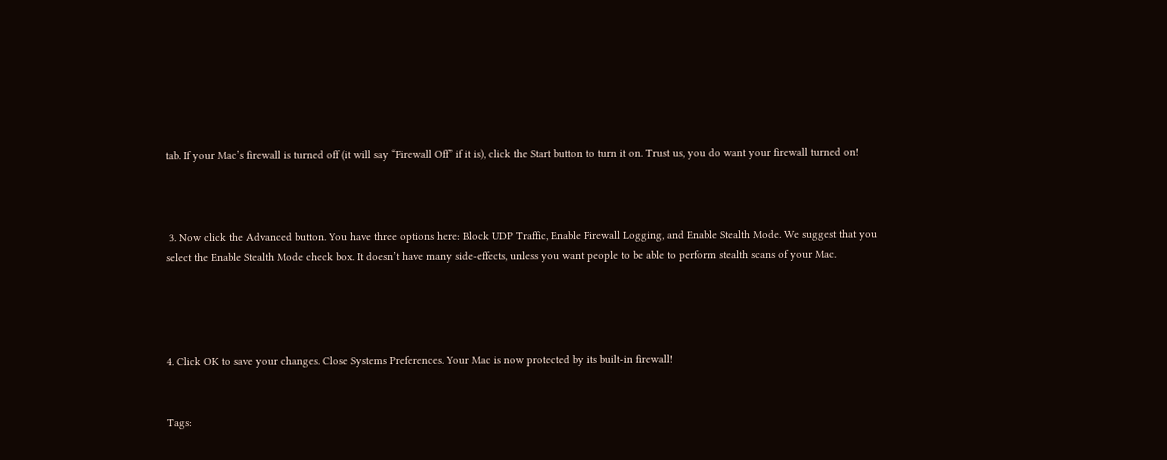tab. If your Mac’s firewall is turned off (it will say “Firewall Off” if it is), click the Start button to turn it on. Trust us, you do want your firewall turned on!



 3. Now click the Advanced button. You have three options here: Block UDP Traffic, Enable Firewall Logging, and Enable Stealth Mode. We suggest that you select the Enable Stealth Mode check box. It doesn’t have many side-effects, unless you want people to be able to perform stealth scans of your Mac.




4. Click OK to save your changes. Close Systems Preferences. Your Mac is now protected by its built-in firewall!


Tags: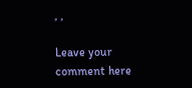, ,

Leave your comment here